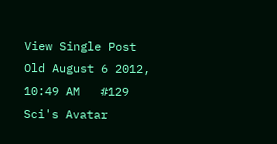View Single Post
Old August 6 2012, 10:49 AM   #129
Sci's Avatar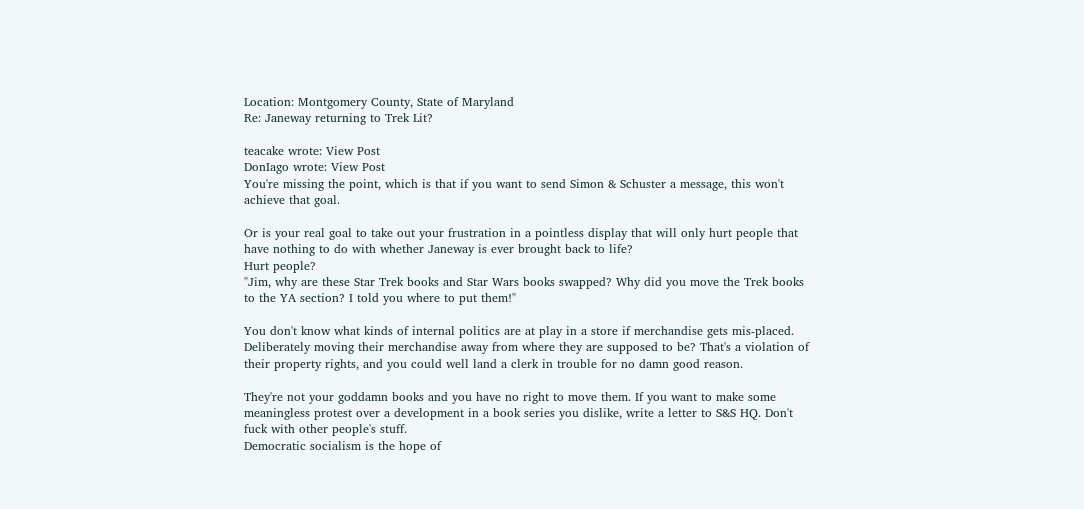Location: Montgomery County, State of Maryland
Re: Janeway returning to Trek Lit?

teacake wrote: View Post
DonIago wrote: View Post
You're missing the point, which is that if you want to send Simon & Schuster a message, this won't achieve that goal.

Or is your real goal to take out your frustration in a pointless display that will only hurt people that have nothing to do with whether Janeway is ever brought back to life?
Hurt people?
"Jim, why are these Star Trek books and Star Wars books swapped? Why did you move the Trek books to the YA section? I told you where to put them!"

You don't know what kinds of internal politics are at play in a store if merchandise gets mis-placed. Deliberately moving their merchandise away from where they are supposed to be? That's a violation of their property rights, and you could well land a clerk in trouble for no damn good reason.

They're not your goddamn books and you have no right to move them. If you want to make some meaningless protest over a development in a book series you dislike, write a letter to S&S HQ. Don't fuck with other people's stuff.
Democratic socialism is the hope of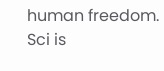human freedom.
Sci is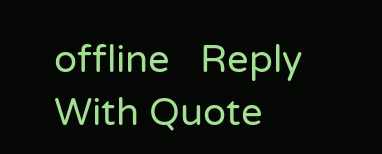offline   Reply With Quote